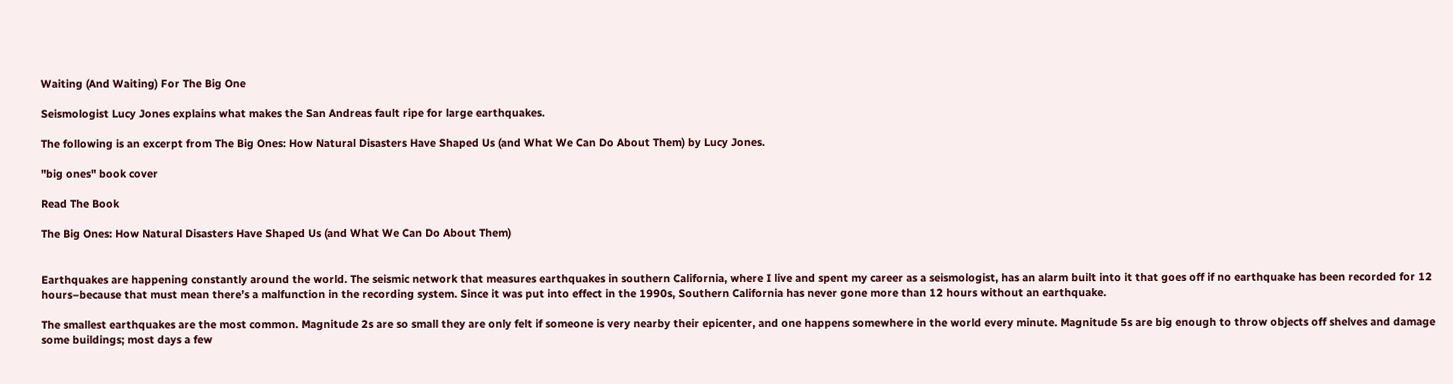Waiting (And Waiting) For The Big One

Seismologist Lucy Jones explains what makes the San Andreas fault ripe for large earthquakes.

The following is an excerpt from The Big Ones: How Natural Disasters Have Shaped Us (and What We Can Do About Them) by Lucy Jones.

"big ones" book cover

Read The Book

The Big Ones: How Natural Disasters Have Shaped Us (and What We Can Do About Them)


Earthquakes are happening constantly around the world. The seismic network that measures earthquakes in southern California, where I live and spent my career as a seismologist, has an alarm built into it that goes off if no earthquake has been recorded for 12 hours–because that must mean there’s a malfunction in the recording system. Since it was put into effect in the 1990s, Southern California has never gone more than 12 hours without an earthquake.

The smallest earthquakes are the most common. Magnitude 2s are so small they are only felt if someone is very nearby their epicenter, and one happens somewhere in the world every minute. Magnitude 5s are big enough to throw objects off shelves and damage some buildings; most days a few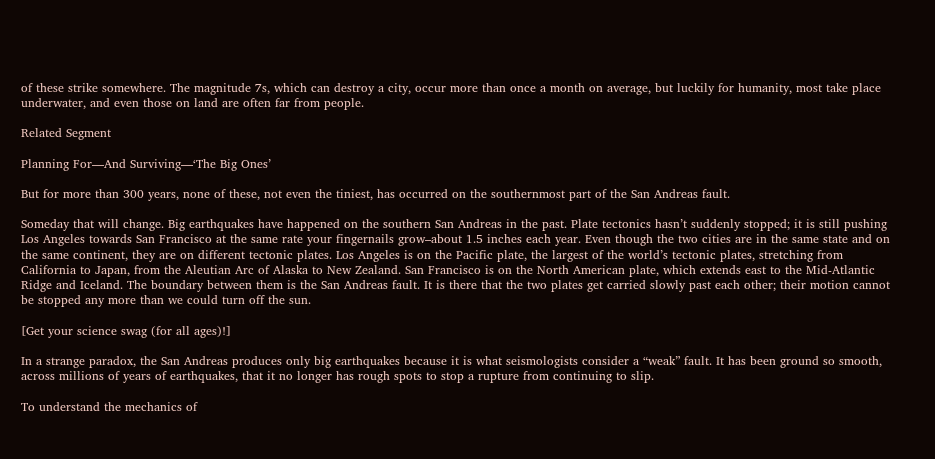of these strike somewhere. The magnitude 7s, which can destroy a city, occur more than once a month on average, but luckily for humanity, most take place underwater, and even those on land are often far from people.

Related Segment

Planning For—And Surviving—‘The Big Ones’

But for more than 300 years, none of these, not even the tiniest, has occurred on the southernmost part of the San Andreas fault.

Someday that will change. Big earthquakes have happened on the southern San Andreas in the past. Plate tectonics hasn’t suddenly stopped; it is still pushing Los Angeles towards San Francisco at the same rate your fingernails grow–about 1.5 inches each year. Even though the two cities are in the same state and on the same continent, they are on different tectonic plates. Los Angeles is on the Pacific plate, the largest of the world’s tectonic plates, stretching from California to Japan, from the Aleutian Arc of Alaska to New Zealand. San Francisco is on the North American plate, which extends east to the Mid-Atlantic Ridge and Iceland. The boundary between them is the San Andreas fault. It is there that the two plates get carried slowly past each other; their motion cannot be stopped any more than we could turn off the sun.

[Get your science swag (for all ages)!]

In a strange paradox, the San Andreas produces only big earthquakes because it is what seismologists consider a “weak” fault. It has been ground so smooth, across millions of years of earthquakes, that it no longer has rough spots to stop a rupture from continuing to slip.

To understand the mechanics of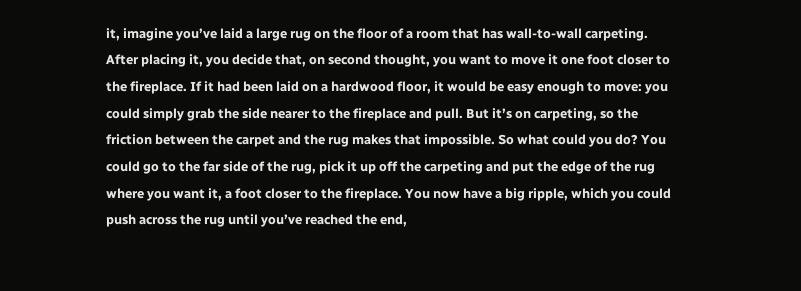it, imagine you’ve laid a large rug on the floor of a room that has wall-to-wall carpeting. After placing it, you decide that, on second thought, you want to move it one foot closer to the fireplace. If it had been laid on a hardwood floor, it would be easy enough to move: you could simply grab the side nearer to the fireplace and pull. But it’s on carpeting, so the friction between the carpet and the rug makes that impossible. So what could you do? You could go to the far side of the rug, pick it up off the carpeting and put the edge of the rug where you want it, a foot closer to the fireplace. You now have a big ripple, which you could push across the rug until you’ve reached the end,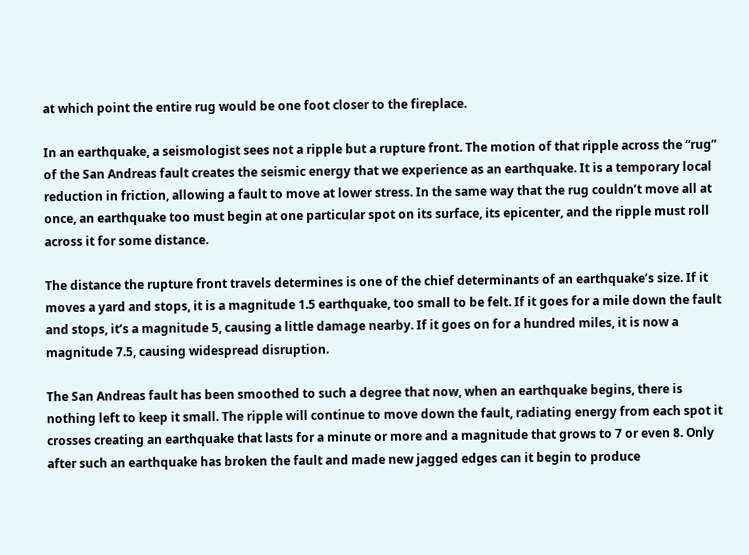at which point the entire rug would be one foot closer to the fireplace.

In an earthquake, a seismologist sees not a ripple but a rupture front. The motion of that ripple across the “rug” of the San Andreas fault creates the seismic energy that we experience as an earthquake. It is a temporary local reduction in friction, allowing a fault to move at lower stress. In the same way that the rug couldn’t move all at once, an earthquake too must begin at one particular spot on its surface, its epicenter, and the ripple must roll across it for some distance.

The distance the rupture front travels determines is one of the chief determinants of an earthquake’s size. If it moves a yard and stops, it is a magnitude 1.5 earthquake, too small to be felt. If it goes for a mile down the fault and stops, it’s a magnitude 5, causing a little damage nearby. If it goes on for a hundred miles, it is now a magnitude 7.5, causing widespread disruption.

The San Andreas fault has been smoothed to such a degree that now, when an earthquake begins, there is nothing left to keep it small. The ripple will continue to move down the fault, radiating energy from each spot it crosses creating an earthquake that lasts for a minute or more and a magnitude that grows to 7 or even 8. Only after such an earthquake has broken the fault and made new jagged edges can it begin to produce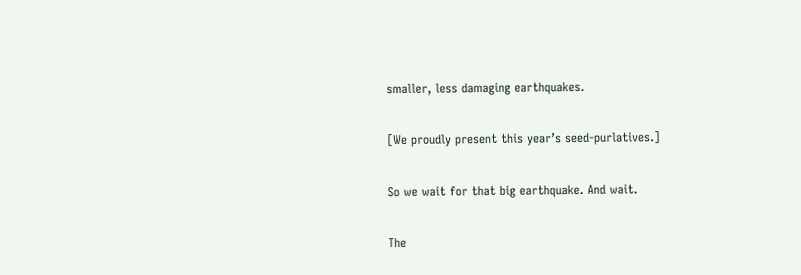smaller, less damaging earthquakes.

[We proudly present this year’s seed-purlatives.]

So we wait for that big earthquake. And wait.

The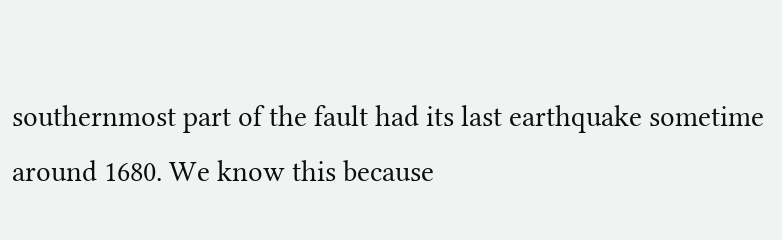southernmost part of the fault had its last earthquake sometime around 1680. We know this because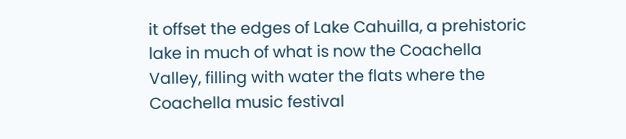it offset the edges of Lake Cahuilla, a prehistoric lake in much of what is now the Coachella Valley, filling with water the flats where the Coachella music festival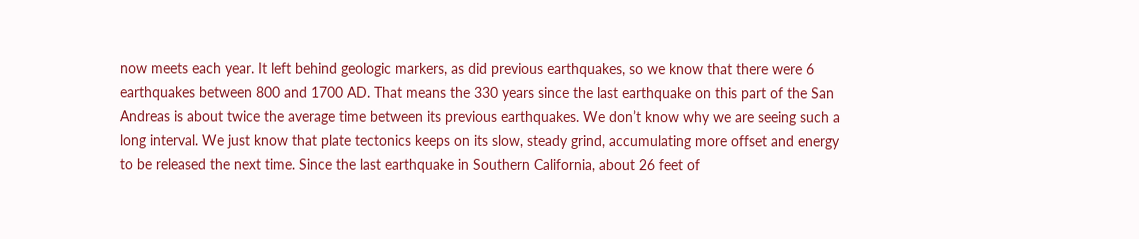now meets each year. It left behind geologic markers, as did previous earthquakes, so we know that there were 6 earthquakes between 800 and 1700 AD. That means the 330 years since the last earthquake on this part of the San Andreas is about twice the average time between its previous earthquakes. We don’t know why we are seeing such a long interval. We just know that plate tectonics keeps on its slow, steady grind, accumulating more offset and energy to be released the next time. Since the last earthquake in Southern California, about 26 feet of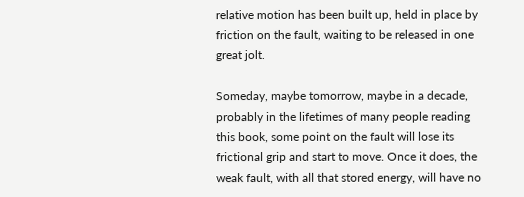relative motion has been built up, held in place by friction on the fault, waiting to be released in one great jolt.

Someday, maybe tomorrow, maybe in a decade, probably in the lifetimes of many people reading this book, some point on the fault will lose its frictional grip and start to move. Once it does, the weak fault, with all that stored energy, will have no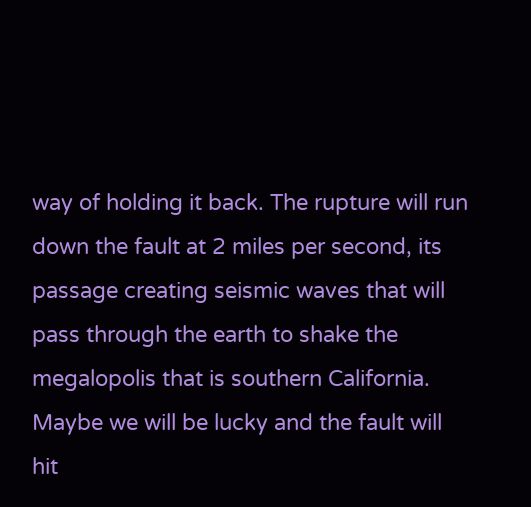way of holding it back. The rupture will run down the fault at 2 miles per second, its passage creating seismic waves that will pass through the earth to shake the megalopolis that is southern California. Maybe we will be lucky and the fault will hit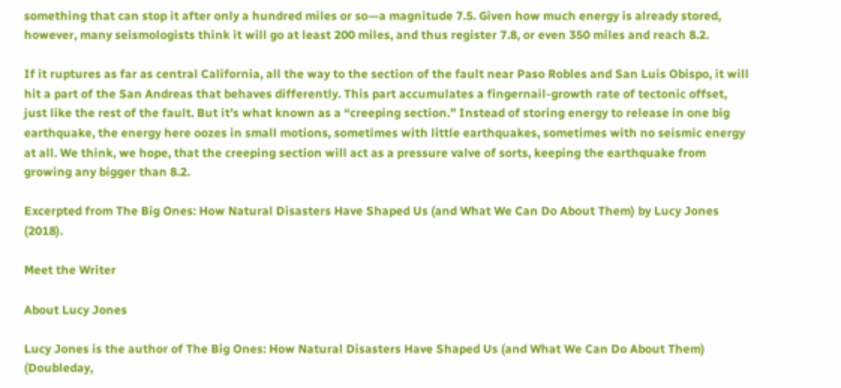something that can stop it after only a hundred miles or so—a magnitude 7.5. Given how much energy is already stored, however, many seismologists think it will go at least 200 miles, and thus register 7.8, or even 350 miles and reach 8.2.

If it ruptures as far as central California, all the way to the section of the fault near Paso Robles and San Luis Obispo, it will hit a part of the San Andreas that behaves differently. This part accumulates a fingernail-growth rate of tectonic offset, just like the rest of the fault. But it’s what known as a “creeping section.” Instead of storing energy to release in one big earthquake, the energy here oozes in small motions, sometimes with little earthquakes, sometimes with no seismic energy at all. We think, we hope, that the creeping section will act as a pressure valve of sorts, keeping the earthquake from growing any bigger than 8.2.

Excerpted from The Big Ones: How Natural Disasters Have Shaped Us (and What We Can Do About Them) by Lucy Jones (2018).

Meet the Writer

About Lucy Jones

Lucy Jones is the author of The Big Ones: How Natural Disasters Have Shaped Us (and What We Can Do About Them) (Doubleday,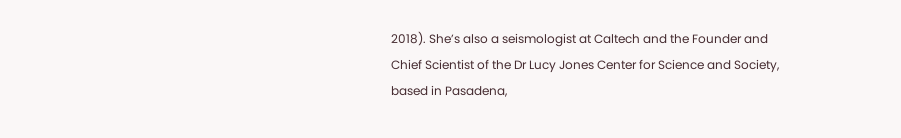2018). She’s also a seismologist at Caltech and the Founder and Chief Scientist of the Dr Lucy Jones Center for Science and Society, based in Pasadena,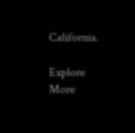California.

Explore More